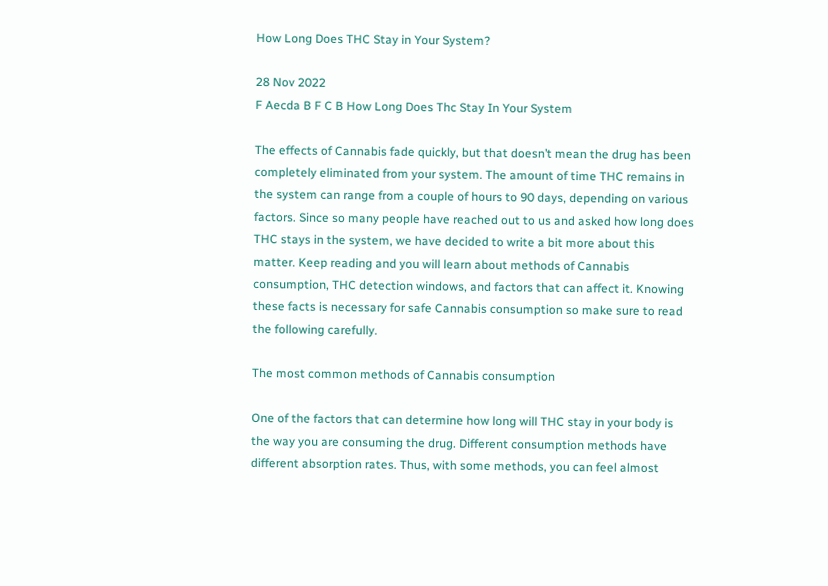How Long Does THC Stay in Your System?

28 Nov 2022
F Aecda B F C B How Long Does Thc Stay In Your System

The effects of Cannabis fade quickly, but that doesn’t mean the drug has been completely eliminated from your system. The amount of time THC remains in the system can range from a couple of hours to 90 days, depending on various factors. Since so many people have reached out to us and asked how long does THC stays in the system, we have decided to write a bit more about this matter. Keep reading and you will learn about methods of Cannabis consumption, THC detection windows, and factors that can affect it. Knowing these facts is necessary for safe Cannabis consumption so make sure to read the following carefully.

The most common methods of Cannabis consumption

One of the factors that can determine how long will THC stay in your body is the way you are consuming the drug. Different consumption methods have different absorption rates. Thus, with some methods, you can feel almost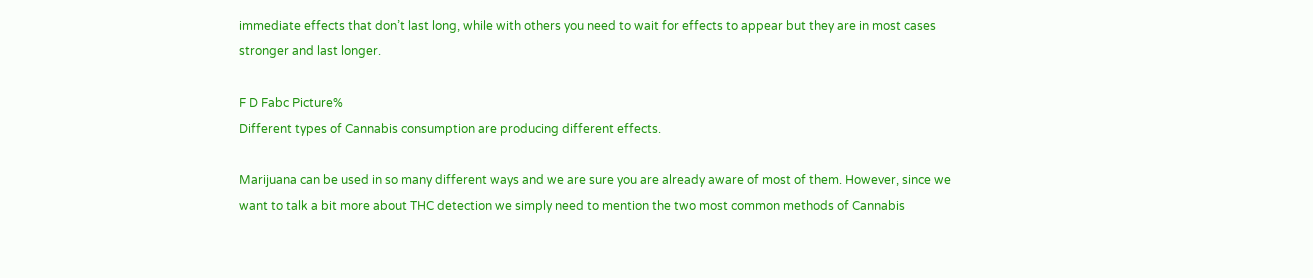immediate effects that don’t last long, while with others you need to wait for effects to appear but they are in most cases stronger and last longer.

F D Fabc Picture%
Different types of Cannabis consumption are producing different effects.

Marijuana can be used in so many different ways and we are sure you are already aware of most of them. However, since we want to talk a bit more about THC detection we simply need to mention the two most common methods of Cannabis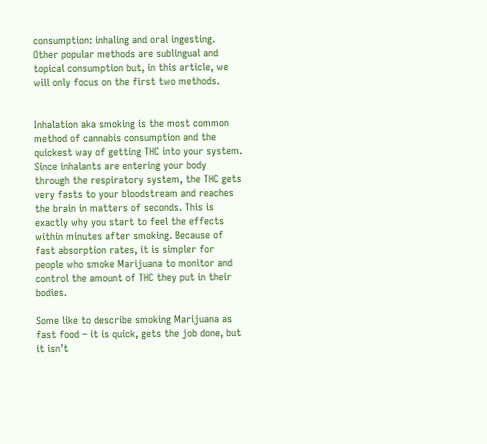consumption: inhaling and oral ingesting. Other popular methods are sublingual and topical consumption but, in this article, we will only focus on the first two methods.


Inhalation aka smoking is the most common method of cannabis consumption and the quickest way of getting THC into your system. Since inhalants are entering your body through the respiratory system, the THC gets very fasts to your bloodstream and reaches the brain in matters of seconds. This is exactly why you start to feel the effects within minutes after smoking. Because of fast absorption rates, it is simpler for people who smoke Marijuana to monitor and control the amount of THC they put in their bodies.

Some like to describe smoking Marijuana as fast food – it is quick, gets the job done, but it isn’t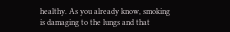healthy. As you already know, smoking is damaging to the lungs and that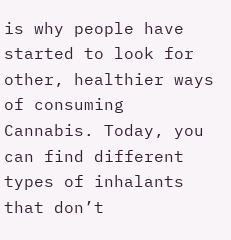is why people have started to look for other, healthier ways of consuming Cannabis. Today, you can find different types of inhalants that don’t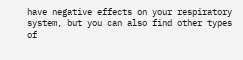have negative effects on your respiratory system, but you can also find other types of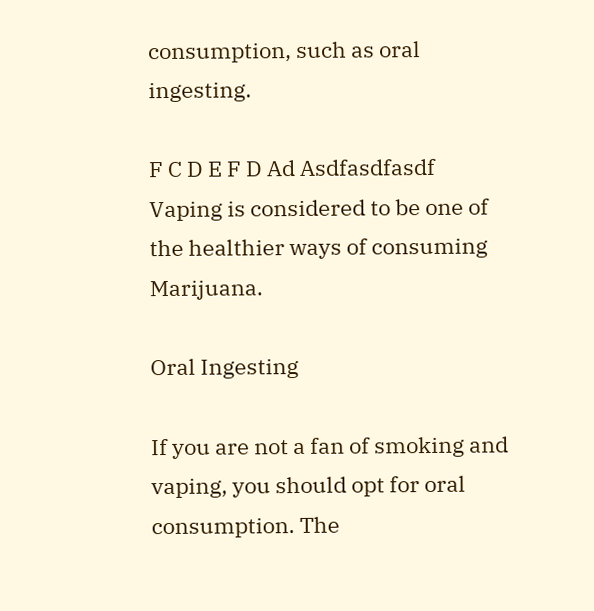consumption, such as oral ingesting.

F C D E F D Ad Asdfasdfasdf
Vaping is considered to be one of the healthier ways of consuming Marijuana.

Oral Ingesting

If you are not a fan of smoking and vaping, you should opt for oral consumption. The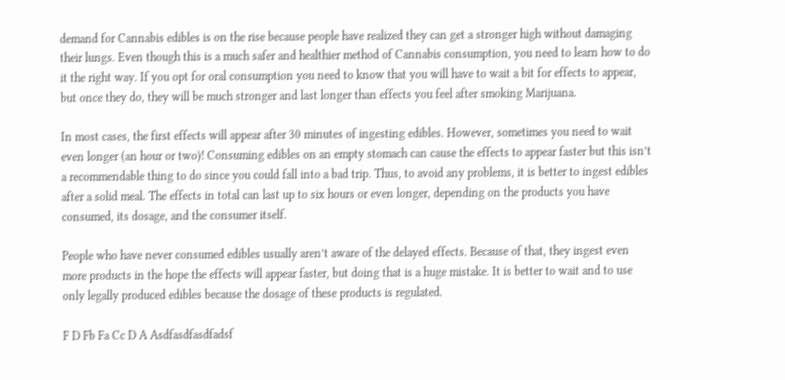demand for Cannabis edibles is on the rise because people have realized they can get a stronger high without damaging their lungs. Even though this is a much safer and healthier method of Cannabis consumption, you need to learn how to do it the right way. If you opt for oral consumption you need to know that you will have to wait a bit for effects to appear, but once they do, they will be much stronger and last longer than effects you feel after smoking Marijuana.

In most cases, the first effects will appear after 30 minutes of ingesting edibles. However, sometimes you need to wait even longer (an hour or two)! Consuming edibles on an empty stomach can cause the effects to appear faster but this isn’t a recommendable thing to do since you could fall into a bad trip. Thus, to avoid any problems, it is better to ingest edibles after a solid meal. The effects in total can last up to six hours or even longer, depending on the products you have consumed, its dosage, and the consumer itself.

People who have never consumed edibles usually aren’t aware of the delayed effects. Because of that, they ingest even more products in the hope the effects will appear faster, but doing that is a huge mistake. It is better to wait and to use only legally produced edibles because the dosage of these products is regulated.

F D Fb Fa Cc D A Asdfasdfasdfadsf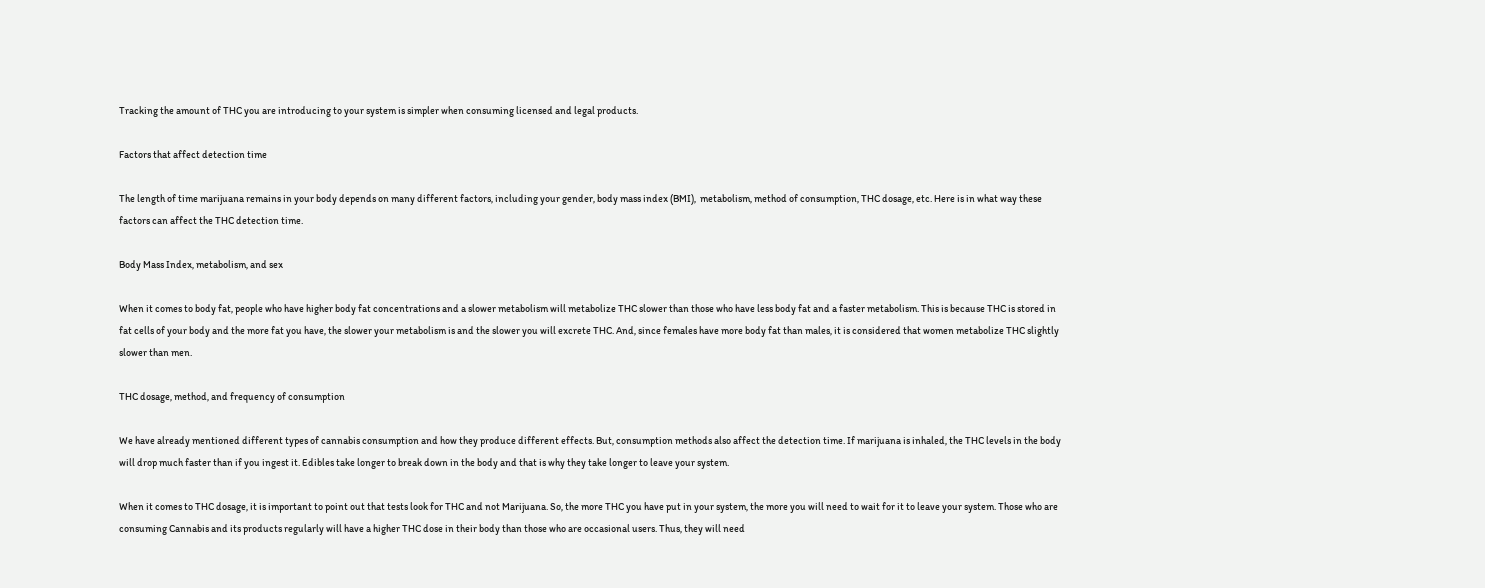Tracking the amount of THC you are introducing to your system is simpler when consuming licensed and legal products.

Factors that affect detection time

The length of time marijuana remains in your body depends on many different factors, including your gender, body mass index (BMI),  metabolism, method of consumption, THC dosage, etc. Here is in what way these factors can affect the THC detection time.

Body Mass Index, metabolism, and sex

When it comes to body fat, people who have higher body fat concentrations and a slower metabolism will metabolize THC slower than those who have less body fat and a faster metabolism. This is because THC is stored in fat cells of your body and the more fat you have, the slower your metabolism is and the slower you will excrete THC. And, since females have more body fat than males, it is considered that women metabolize THC slightly slower than men.

THC dosage, method, and frequency of consumption

We have already mentioned different types of cannabis consumption and how they produce different effects. But, consumption methods also affect the detection time. If marijuana is inhaled, the THC levels in the body will drop much faster than if you ingest it. Edibles take longer to break down in the body and that is why they take longer to leave your system.

When it comes to THC dosage, it is important to point out that tests look for THC and not Marijuana. So, the more THC you have put in your system, the more you will need to wait for it to leave your system. Those who are consuming Cannabis and its products regularly will have a higher THC dose in their body than those who are occasional users. Thus, they will need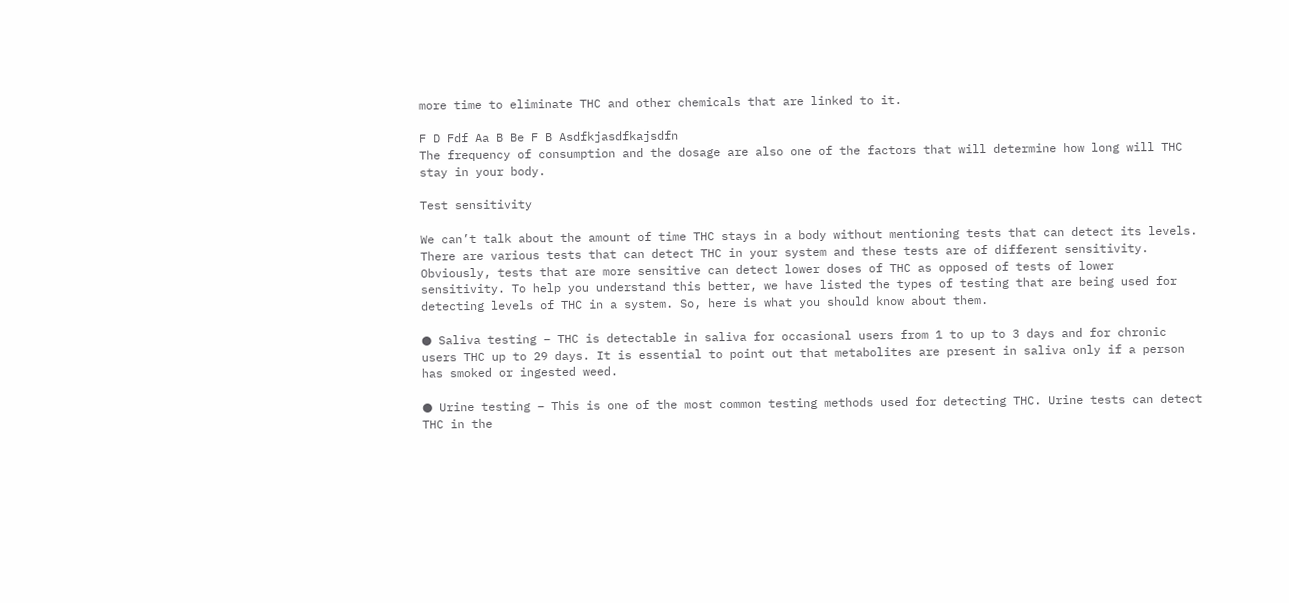more time to eliminate THC and other chemicals that are linked to it.

F D Fdf Aa B Be F B Asdfkjasdfkajsdfn
The frequency of consumption and the dosage are also one of the factors that will determine how long will THC stay in your body.

Test sensitivity

We can’t talk about the amount of time THC stays in a body without mentioning tests that can detect its levels. There are various tests that can detect THC in your system and these tests are of different sensitivity. Obviously, tests that are more sensitive can detect lower doses of THC as opposed of tests of lower sensitivity. To help you understand this better, we have listed the types of testing that are being used for detecting levels of THC in a system. So, here is what you should know about them.

● Saliva testing – THC is detectable in saliva for occasional users from 1 to up to 3 days and for chronic users THC up to 29 days. It is essential to point out that metabolites are present in saliva only if a person has smoked or ingested weed.

● Urine testing – This is one of the most common testing methods used for detecting THC. Urine tests can detect THC in the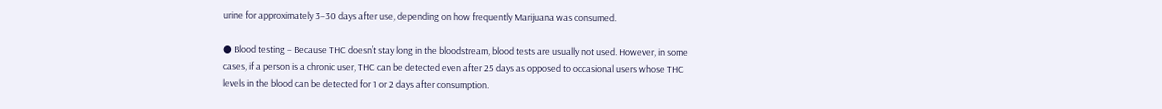urine for approximately 3–30 days after use, depending on how frequently Marijuana was consumed.

● Blood testing – Because THC doesn’t stay long in the bloodstream, blood tests are usually not used. However, in some cases, if a person is a chronic user, THC can be detected even after 25 days as opposed to occasional users whose THC levels in the blood can be detected for 1 or 2 days after consumption.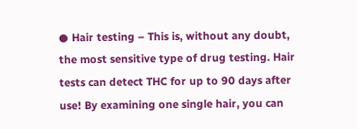● Hair testing – This is, without any doubt, the most sensitive type of drug testing. Hair tests can detect THC for up to 90 days after use! By examining one single hair, you can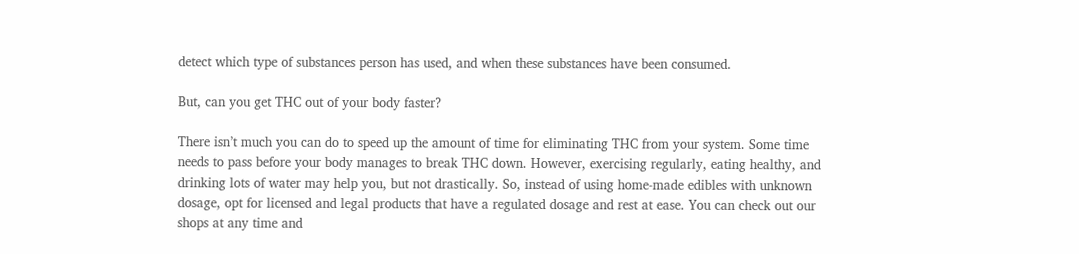detect which type of substances person has used, and when these substances have been consumed.

But, can you get THC out of your body faster?

There isn’t much you can do to speed up the amount of time for eliminating THC from your system. Some time needs to pass before your body manages to break THC down. However, exercising regularly, eating healthy, and drinking lots of water may help you, but not drastically. So, instead of using home-made edibles with unknown dosage, opt for licensed and legal products that have a regulated dosage and rest at ease. You can check out our shops at any time and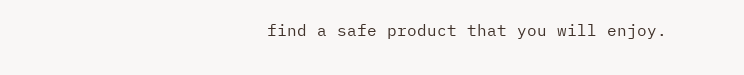find a safe product that you will enjoy.